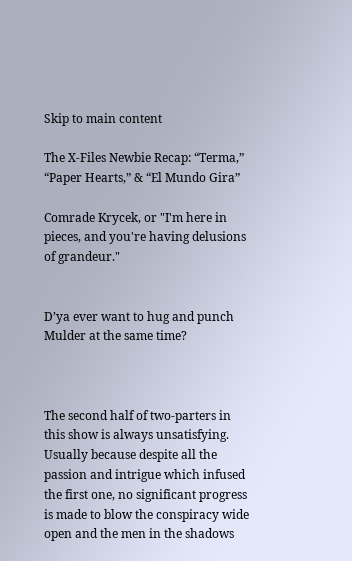Skip to main content

The X-Files Newbie Recap: “Terma,” “Paper Hearts,” & “El Mundo Gira”

Comrade Krycek, or "I'm here in pieces, and you're having delusions of grandeur."


D’ya ever want to hug and punch Mulder at the same time?



The second half of two-parters in this show is always unsatisfying. Usually because despite all the passion and intrigue which infused the first one, no significant progress is made to blow the conspiracy wide open and the men in the shadows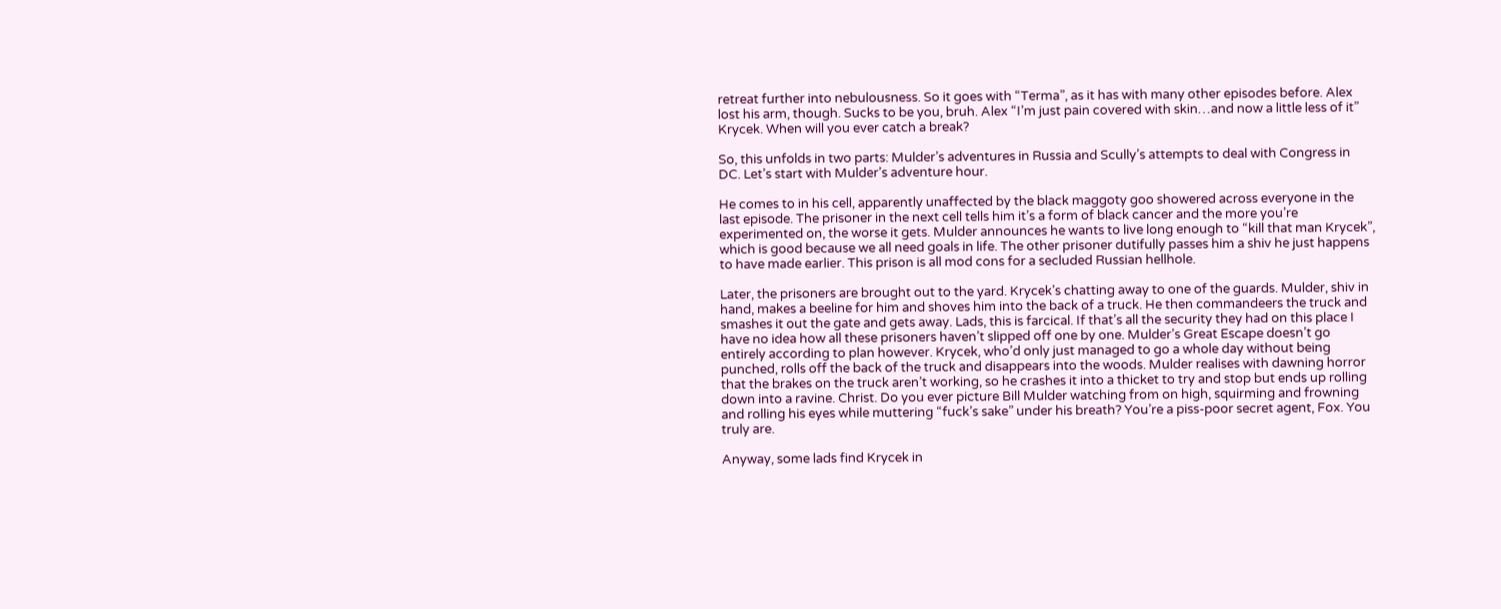retreat further into nebulousness. So it goes with “Terma”, as it has with many other episodes before. Alex lost his arm, though. Sucks to be you, bruh. Alex “I’m just pain covered with skin…and now a little less of it” Krycek. When will you ever catch a break?

So, this unfolds in two parts: Mulder’s adventures in Russia and Scully’s attempts to deal with Congress in DC. Let’s start with Mulder’s adventure hour.

He comes to in his cell, apparently unaffected by the black maggoty goo showered across everyone in the last episode. The prisoner in the next cell tells him it’s a form of black cancer and the more you’re experimented on, the worse it gets. Mulder announces he wants to live long enough to “kill that man Krycek”, which is good because we all need goals in life. The other prisoner dutifully passes him a shiv he just happens to have made earlier. This prison is all mod cons for a secluded Russian hellhole.

Later, the prisoners are brought out to the yard. Krycek’s chatting away to one of the guards. Mulder, shiv in hand, makes a beeline for him and shoves him into the back of a truck. He then commandeers the truck and smashes it out the gate and gets away. Lads, this is farcical. If that’s all the security they had on this place I have no idea how all these prisoners haven’t slipped off one by one. Mulder’s Great Escape doesn’t go entirely according to plan however. Krycek, who’d only just managed to go a whole day without being punched, rolls off the back of the truck and disappears into the woods. Mulder realises with dawning horror that the brakes on the truck aren’t working, so he crashes it into a thicket to try and stop but ends up rolling down into a ravine. Christ. Do you ever picture Bill Mulder watching from on high, squirming and frowning and rolling his eyes while muttering “fuck’s sake” under his breath? You’re a piss-poor secret agent, Fox. You truly are.

Anyway, some lads find Krycek in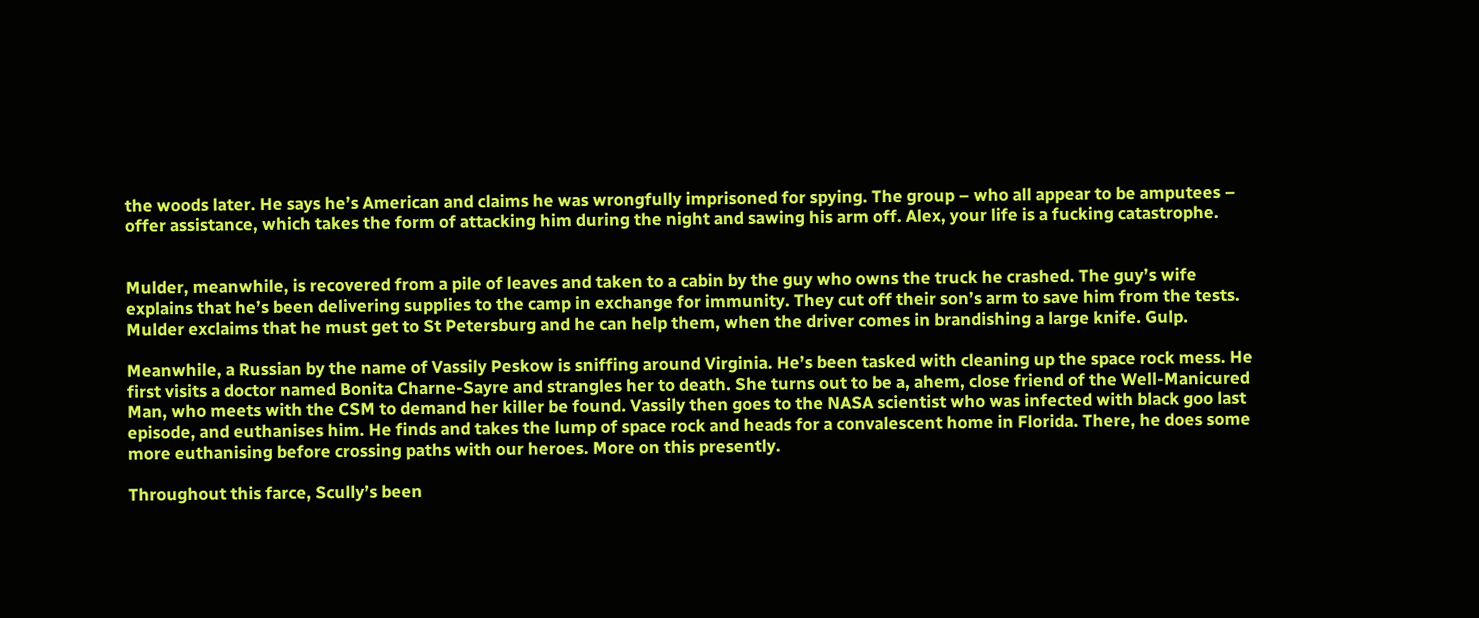the woods later. He says he’s American and claims he was wrongfully imprisoned for spying. The group – who all appear to be amputees – offer assistance, which takes the form of attacking him during the night and sawing his arm off. Alex, your life is a fucking catastrophe.


Mulder, meanwhile, is recovered from a pile of leaves and taken to a cabin by the guy who owns the truck he crashed. The guy’s wife explains that he’s been delivering supplies to the camp in exchange for immunity. They cut off their son’s arm to save him from the tests. Mulder exclaims that he must get to St Petersburg and he can help them, when the driver comes in brandishing a large knife. Gulp.

Meanwhile, a Russian by the name of Vassily Peskow is sniffing around Virginia. He’s been tasked with cleaning up the space rock mess. He first visits a doctor named Bonita Charne-Sayre and strangles her to death. She turns out to be a, ahem, close friend of the Well-Manicured Man, who meets with the CSM to demand her killer be found. Vassily then goes to the NASA scientist who was infected with black goo last episode, and euthanises him. He finds and takes the lump of space rock and heads for a convalescent home in Florida. There, he does some more euthanising before crossing paths with our heroes. More on this presently.

Throughout this farce, Scully’s been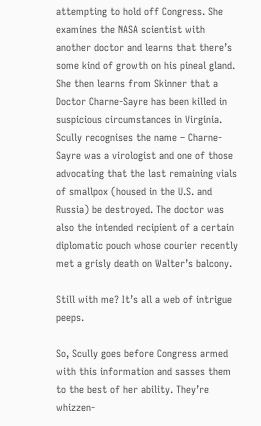attempting to hold off Congress. She examines the NASA scientist with another doctor and learns that there’s some kind of growth on his pineal gland. She then learns from Skinner that a Doctor Charne-Sayre has been killed in suspicious circumstances in Virginia. Scully recognises the name – Charne-Sayre was a virologist and one of those advocating that the last remaining vials of smallpox (housed in the U.S. and Russia) be destroyed. The doctor was also the intended recipient of a certain diplomatic pouch whose courier recently met a grisly death on Walter’s balcony.

Still with me? It’s all a web of intrigue peeps.

So, Scully goes before Congress armed with this information and sasses them to the best of her ability. They’re whizzen-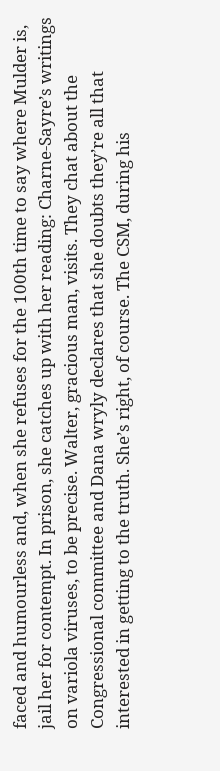faced and humourless and, when she refuses for the 100th time to say where Mulder is, jail her for contempt. In prison, she catches up with her reading: Charne-Sayre’s writings on variola viruses, to be precise. Walter, gracious man, visits. They chat about the Congressional committee and Dana wryly declares that she doubts they’re all that interested in getting to the truth. She’s right, of course. The CSM, during his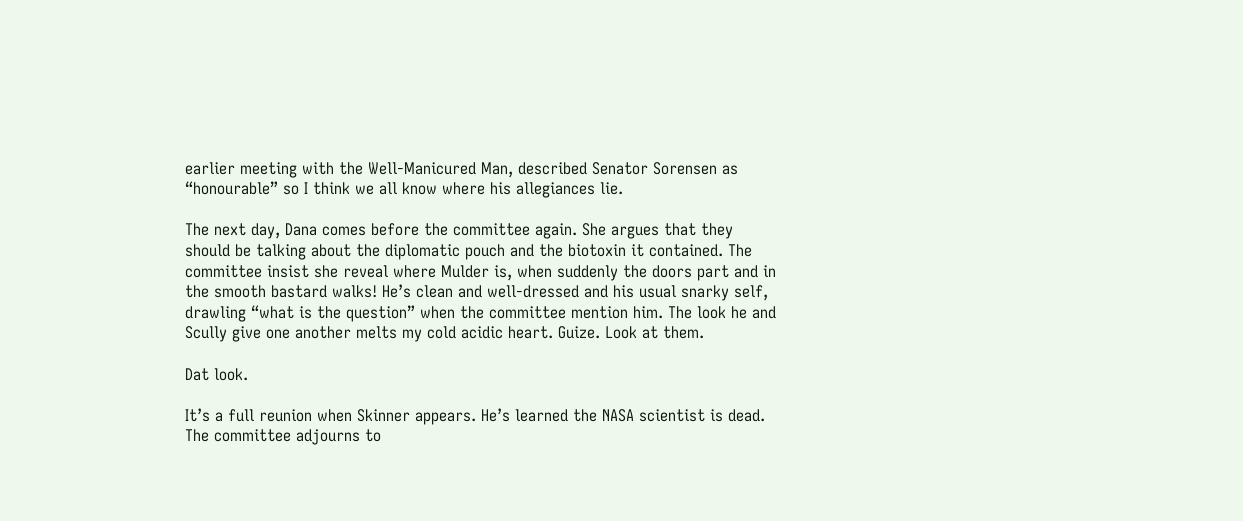earlier meeting with the Well-Manicured Man, described Senator Sorensen as “honourable” so I think we all know where his allegiances lie.

The next day, Dana comes before the committee again. She argues that they should be talking about the diplomatic pouch and the biotoxin it contained. The committee insist she reveal where Mulder is, when suddenly the doors part and in the smooth bastard walks! He’s clean and well-dressed and his usual snarky self, drawling “what is the question” when the committee mention him. The look he and Scully give one another melts my cold acidic heart. Guize. Look at them.

Dat look.

It’s a full reunion when Skinner appears. He’s learned the NASA scientist is dead. The committee adjourns to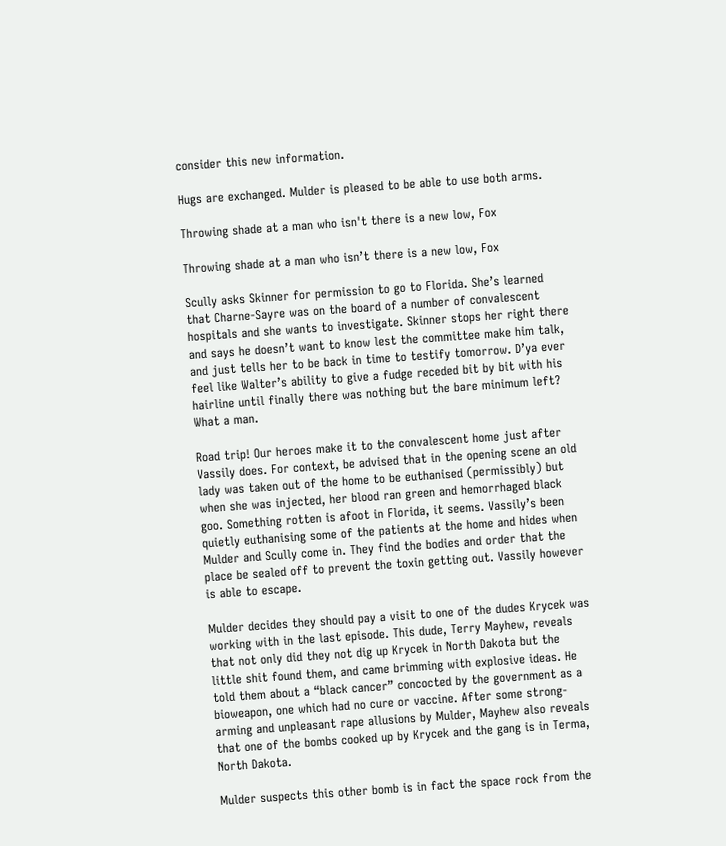consider this new information.

Hugs are exchanged. Mulder is pleased to be able to use both arms.

Throwing shade at a man who isn't there is a new low, Fox

Throwing shade at a man who isn’t there is a new low, Fox

Scully asks Skinner for permission to go to Florida. She’s learned that Charne-Sayre was on the board of a number of convalescent hospitals and she wants to investigate. Skinner stops her right there and says he doesn’t want to know lest the committee make him talk, and just tells her to be back in time to testify tomorrow. D’ya ever feel like Walter’s ability to give a fudge receded bit by bit with his hairline until finally there was nothing but the bare minimum left? What a man.

Road trip! Our heroes make it to the convalescent home just after Vassily does. For context, be advised that in the opening scene an old lady was taken out of the home to be euthanised (permissibly) but when she was injected, her blood ran green and hemorrhaged black goo. Something rotten is afoot in Florida, it seems. Vassily’s been quietly euthanising some of the patients at the home and hides when Mulder and Scully come in. They find the bodies and order that the place be sealed off to prevent the toxin getting out. Vassily however is able to escape.

Mulder decides they should pay a visit to one of the dudes Krycek was working with in the last episode. This dude, Terry Mayhew, reveals that not only did they not dig up Krycek in North Dakota but the little shit found them, and came brimming with explosive ideas. He told them about a “black cancer” concocted by the government as a bioweapon, one which had no cure or vaccine. After some strong-arming and unpleasant rape allusions by Mulder, Mayhew also reveals that one of the bombs cooked up by Krycek and the gang is in Terma, North Dakota.

Mulder suspects this other bomb is in fact the space rock from the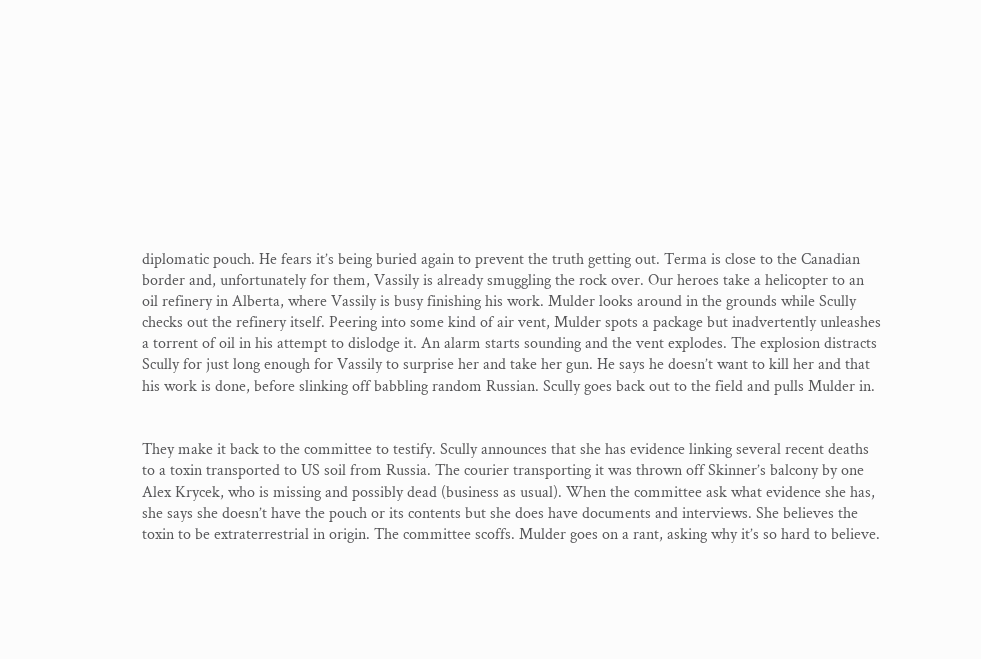diplomatic pouch. He fears it’s being buried again to prevent the truth getting out. Terma is close to the Canadian border and, unfortunately for them, Vassily is already smuggling the rock over. Our heroes take a helicopter to an oil refinery in Alberta, where Vassily is busy finishing his work. Mulder looks around in the grounds while Scully checks out the refinery itself. Peering into some kind of air vent, Mulder spots a package but inadvertently unleashes a torrent of oil in his attempt to dislodge it. An alarm starts sounding and the vent explodes. The explosion distracts Scully for just long enough for Vassily to surprise her and take her gun. He says he doesn’t want to kill her and that his work is done, before slinking off babbling random Russian. Scully goes back out to the field and pulls Mulder in.


They make it back to the committee to testify. Scully announces that she has evidence linking several recent deaths to a toxin transported to US soil from Russia. The courier transporting it was thrown off Skinner’s balcony by one Alex Krycek, who is missing and possibly dead (business as usual). When the committee ask what evidence she has, she says she doesn’t have the pouch or its contents but she does have documents and interviews. She believes the toxin to be extraterrestrial in origin. The committee scoffs. Mulder goes on a rant, asking why it’s so hard to believe.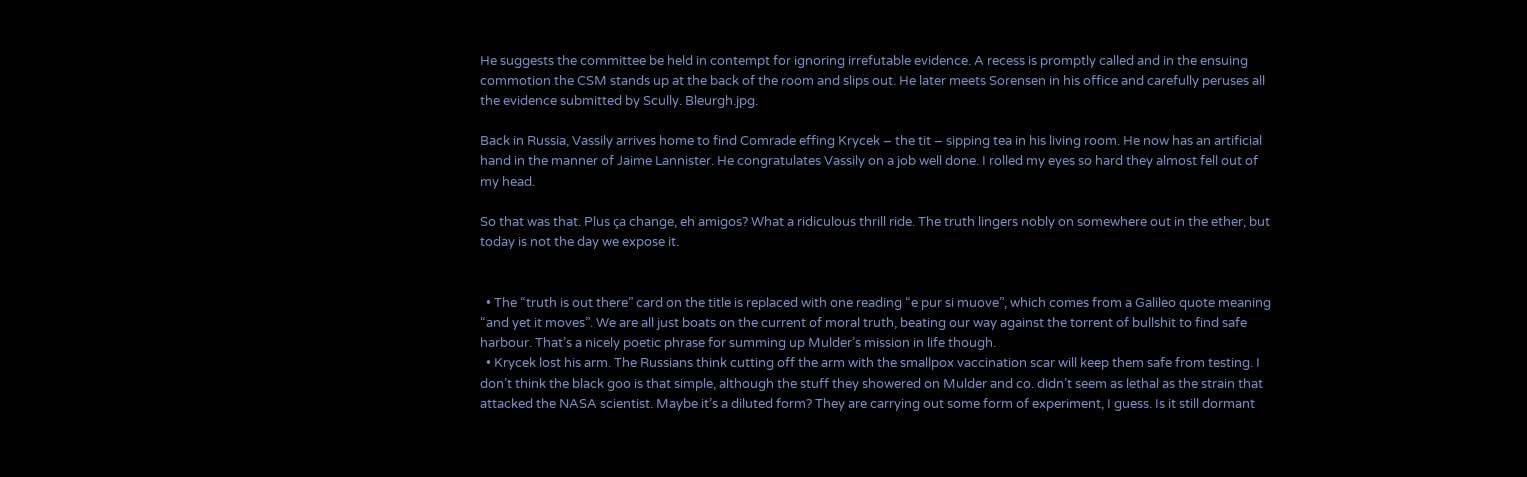He suggests the committee be held in contempt for ignoring irrefutable evidence. A recess is promptly called and in the ensuing commotion the CSM stands up at the back of the room and slips out. He later meets Sorensen in his office and carefully peruses all the evidence submitted by Scully. Bleurgh.jpg.

Back in Russia, Vassily arrives home to find Comrade effing Krycek – the tit – sipping tea in his living room. He now has an artificial hand in the manner of Jaime Lannister. He congratulates Vassily on a job well done. I rolled my eyes so hard they almost fell out of my head.

So that was that. Plus ça change, eh amigos? What a ridiculous thrill ride. The truth lingers nobly on somewhere out in the ether, but today is not the day we expose it.


  • The “truth is out there” card on the title is replaced with one reading “e pur si muove”, which comes from a Galileo quote meaning “and yet it moves”. We are all just boats on the current of moral truth, beating our way against the torrent of bullshit to find safe harbour. That’s a nicely poetic phrase for summing up Mulder’s mission in life though.
  • Krycek lost his arm. The Russians think cutting off the arm with the smallpox vaccination scar will keep them safe from testing. I don’t think the black goo is that simple, although the stuff they showered on Mulder and co. didn’t seem as lethal as the strain that attacked the NASA scientist. Maybe it’s a diluted form? They are carrying out some form of experiment, I guess. Is it still dormant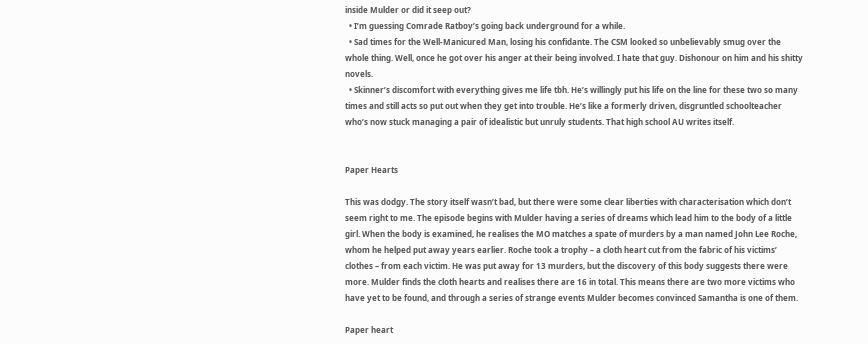inside Mulder or did it seep out?
  • I’m guessing Comrade Ratboy’s going back underground for a while.
  • Sad times for the Well-Manicured Man, losing his confidante. The CSM looked so unbelievably smug over the whole thing. Well, once he got over his anger at their being involved. I hate that guy. Dishonour on him and his shitty novels.
  • Skinner’s discomfort with everything gives me life tbh. He’s willingly put his life on the line for these two so many times and still acts so put out when they get into trouble. He’s like a formerly driven, disgruntled schoolteacher who’s now stuck managing a pair of idealistic but unruly students. That high school AU writes itself.


Paper Hearts

This was dodgy. The story itself wasn’t bad, but there were some clear liberties with characterisation which don’t seem right to me. The episode begins with Mulder having a series of dreams which lead him to the body of a little girl. When the body is examined, he realises the MO matches a spate of murders by a man named John Lee Roche, whom he helped put away years earlier. Roche took a trophy – a cloth heart cut from the fabric of his victims’ clothes – from each victim. He was put away for 13 murders, but the discovery of this body suggests there were more. Mulder finds the cloth hearts and realises there are 16 in total. This means there are two more victims who have yet to be found, and through a series of strange events Mulder becomes convinced Samantha is one of them.

Paper heart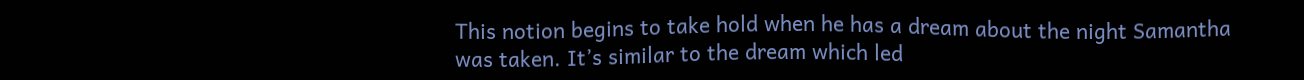This notion begins to take hold when he has a dream about the night Samantha was taken. It’s similar to the dream which led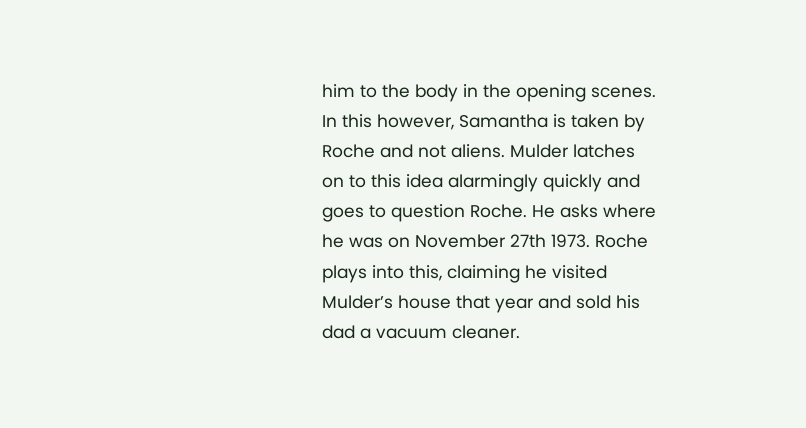him to the body in the opening scenes. In this however, Samantha is taken by Roche and not aliens. Mulder latches on to this idea alarmingly quickly and goes to question Roche. He asks where he was on November 27th 1973. Roche plays into this, claiming he visited Mulder’s house that year and sold his dad a vacuum cleaner.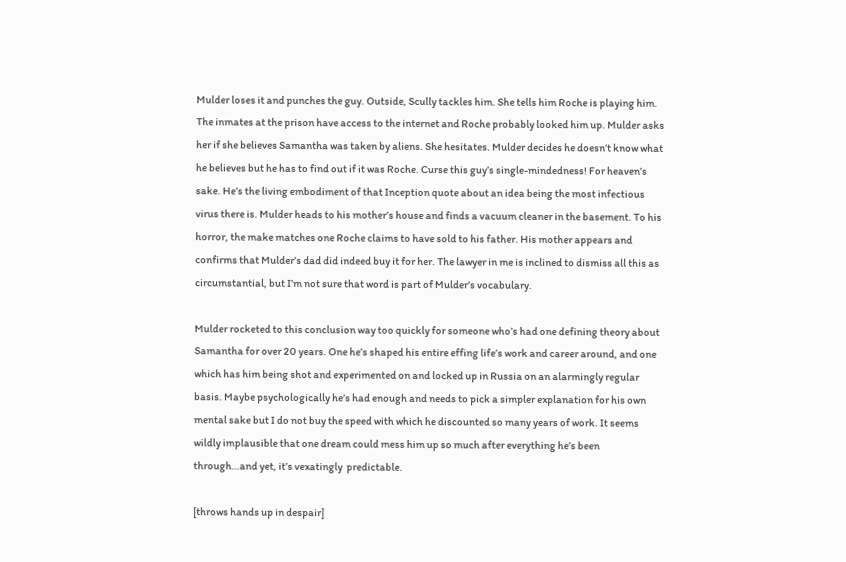Mulder loses it and punches the guy. Outside, Scully tackles him. She tells him Roche is playing him. The inmates at the prison have access to the internet and Roche probably looked him up. Mulder asks her if she believes Samantha was taken by aliens. She hesitates. Mulder decides he doesn’t know what he believes but he has to find out if it was Roche. Curse this guy’s single-mindedness! For heaven’s sake. He’s the living embodiment of that Inception quote about an idea being the most infectious virus there is. Mulder heads to his mother’s house and finds a vacuum cleaner in the basement. To his horror, the make matches one Roche claims to have sold to his father. His mother appears and confirms that Mulder’s dad did indeed buy it for her. The lawyer in me is inclined to dismiss all this as circumstantial, but I’m not sure that word is part of Mulder’s vocabulary.

Mulder rocketed to this conclusion way too quickly for someone who’s had one defining theory about Samantha for over 20 years. One he’s shaped his entire effing life’s work and career around, and one which has him being shot and experimented on and locked up in Russia on an alarmingly regular basis. Maybe psychologically he’s had enough and needs to pick a simpler explanation for his own mental sake but I do not buy the speed with which he discounted so many years of work. It seems wildly implausible that one dream could mess him up so much after everything he’s been through…and yet, it’s vexatingly  predictable.

[throws hands up in despair]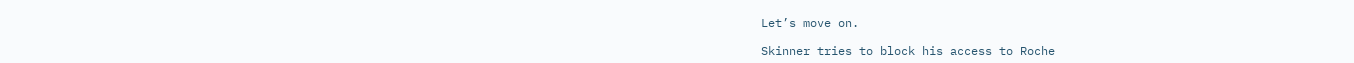Let’s move on.

Skinner tries to block his access to Roche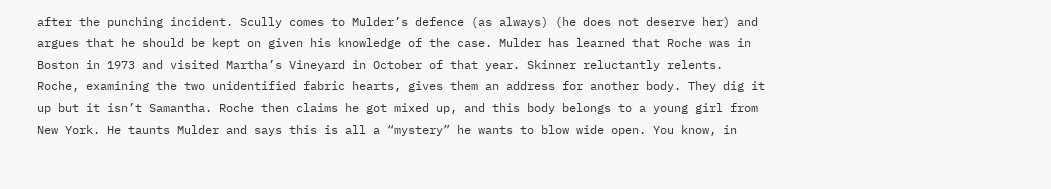after the punching incident. Scully comes to Mulder’s defence (as always) (he does not deserve her) and argues that he should be kept on given his knowledge of the case. Mulder has learned that Roche was in Boston in 1973 and visited Martha’s Vineyard in October of that year. Skinner reluctantly relents. Roche, examining the two unidentified fabric hearts, gives them an address for another body. They dig it up but it isn’t Samantha. Roche then claims he got mixed up, and this body belongs to a young girl from New York. He taunts Mulder and says this is all a “mystery” he wants to blow wide open. You know, in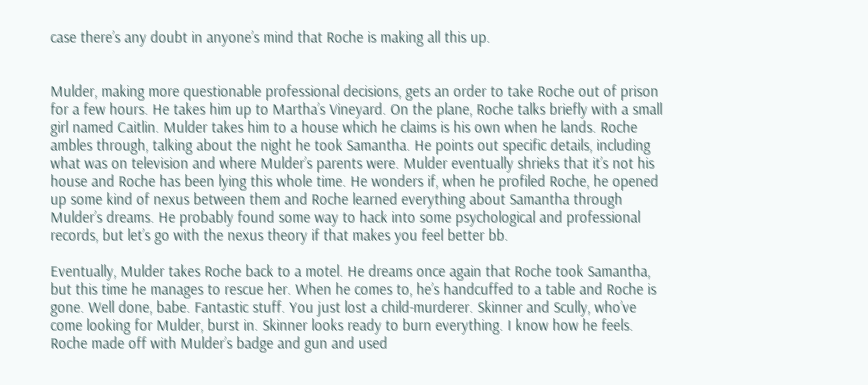case there’s any doubt in anyone’s mind that Roche is making all this up.


Mulder, making more questionable professional decisions, gets an order to take Roche out of prison for a few hours. He takes him up to Martha’s Vineyard. On the plane, Roche talks briefly with a small girl named Caitlin. Mulder takes him to a house which he claims is his own when he lands. Roche ambles through, talking about the night he took Samantha. He points out specific details, including what was on television and where Mulder’s parents were. Mulder eventually shrieks that it’s not his house and Roche has been lying this whole time. He wonders if, when he profiled Roche, he opened up some kind of nexus between them and Roche learned everything about Samantha through Mulder’s dreams. He probably found some way to hack into some psychological and professional records, but let’s go with the nexus theory if that makes you feel better bb.

Eventually, Mulder takes Roche back to a motel. He dreams once again that Roche took Samantha, but this time he manages to rescue her. When he comes to, he’s handcuffed to a table and Roche is gone. Well done, babe. Fantastic stuff. You just lost a child-murderer. Skinner and Scully, who’ve come looking for Mulder, burst in. Skinner looks ready to burn everything. I know how he feels. Roche made off with Mulder’s badge and gun and used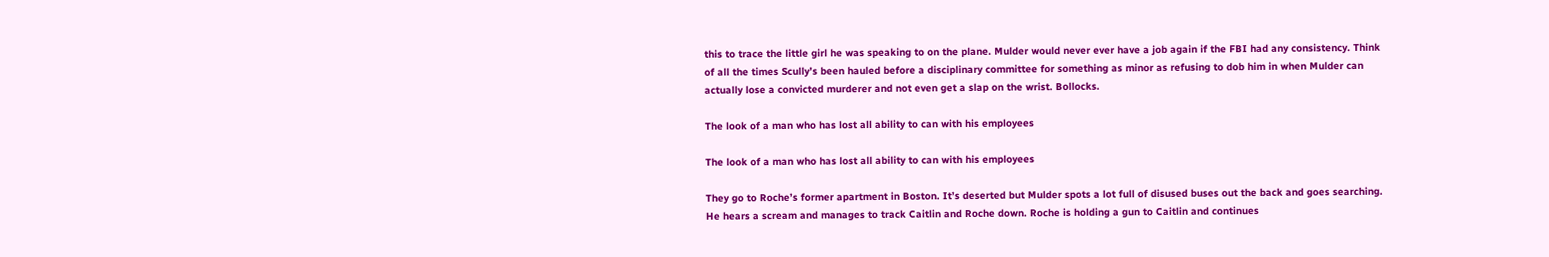this to trace the little girl he was speaking to on the plane. Mulder would never ever have a job again if the FBI had any consistency. Think of all the times Scully’s been hauled before a disciplinary committee for something as minor as refusing to dob him in when Mulder can actually lose a convicted murderer and not even get a slap on the wrist. Bollocks.

The look of a man who has lost all ability to can with his employees

The look of a man who has lost all ability to can with his employees

They go to Roche’s former apartment in Boston. It’s deserted but Mulder spots a lot full of disused buses out the back and goes searching. He hears a scream and manages to track Caitlin and Roche down. Roche is holding a gun to Caitlin and continues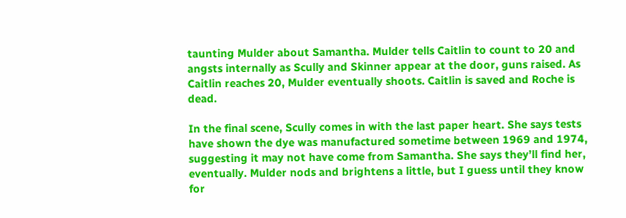taunting Mulder about Samantha. Mulder tells Caitlin to count to 20 and angsts internally as Scully and Skinner appear at the door, guns raised. As Caitlin reaches 20, Mulder eventually shoots. Caitlin is saved and Roche is dead.

In the final scene, Scully comes in with the last paper heart. She says tests have shown the dye was manufactured sometime between 1969 and 1974, suggesting it may not have come from Samantha. She says they’ll find her, eventually. Mulder nods and brightens a little, but I guess until they know for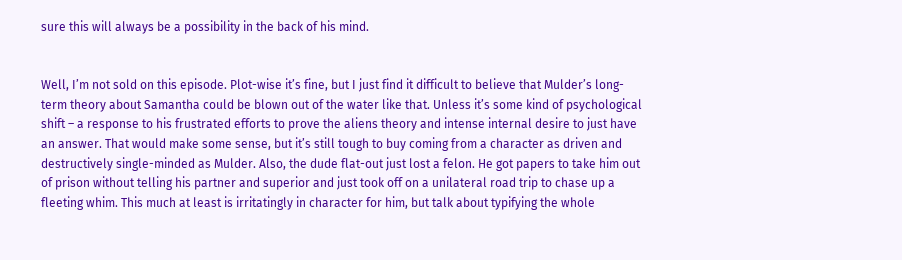sure this will always be a possibility in the back of his mind.


Well, I’m not sold on this episode. Plot-wise it’s fine, but I just find it difficult to believe that Mulder’s long-term theory about Samantha could be blown out of the water like that. Unless it’s some kind of psychological shift – a response to his frustrated efforts to prove the aliens theory and intense internal desire to just have an answer. That would make some sense, but it’s still tough to buy coming from a character as driven and destructively single-minded as Mulder. Also, the dude flat-out just lost a felon. He got papers to take him out of prison without telling his partner and superior and just took off on a unilateral road trip to chase up a fleeting whim. This much at least is irritatingly in character for him, but talk about typifying the whole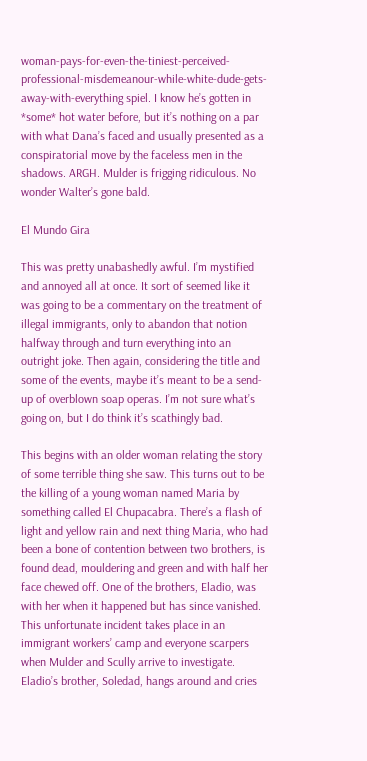woman-pays-for-even-the-tiniest-perceived-professional-misdemeanour-while-white-dude-gets-away-with-everything spiel. I know he’s gotten in *some* hot water before, but it’s nothing on a par with what Dana’s faced and usually presented as a conspiratorial move by the faceless men in the shadows. ARGH. Mulder is frigging ridiculous. No wonder Walter’s gone bald.

El Mundo Gira

This was pretty unabashedly awful. I’m mystified and annoyed all at once. It sort of seemed like it was going to be a commentary on the treatment of illegal immigrants, only to abandon that notion halfway through and turn everything into an outright joke. Then again, considering the title and some of the events, maybe it’s meant to be a send-up of overblown soap operas. I’m not sure what’s going on, but I do think it’s scathingly bad.

This begins with an older woman relating the story of some terrible thing she saw. This turns out to be the killing of a young woman named Maria by something called El Chupacabra. There’s a flash of light and yellow rain and next thing Maria, who had been a bone of contention between two brothers, is found dead, mouldering and green and with half her face chewed off. One of the brothers, Eladio, was with her when it happened but has since vanished. This unfortunate incident takes place in an immigrant workers’ camp and everyone scarpers when Mulder and Scully arrive to investigate. Eladio’s brother, Soledad, hangs around and cries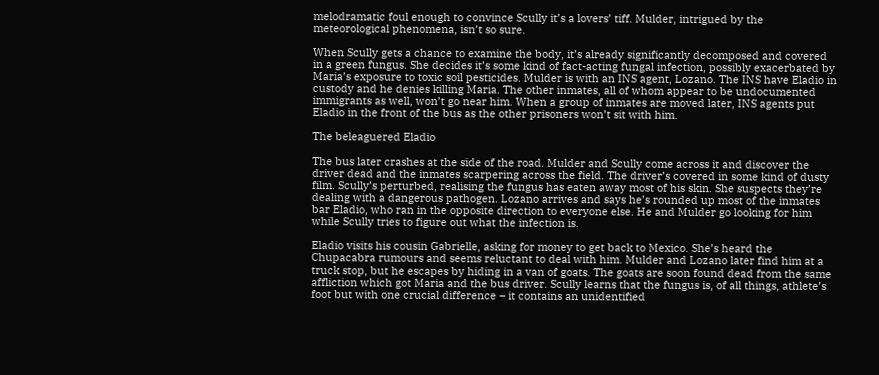melodramatic foul enough to convince Scully it’s a lovers’ tiff. Mulder, intrigued by the meteorological phenomena, isn’t so sure.

When Scully gets a chance to examine the body, it’s already significantly decomposed and covered in a green fungus. She decides it’s some kind of fact-acting fungal infection, possibly exacerbated by Maria’s exposure to toxic soil pesticides. Mulder is with an INS agent, Lozano. The INS have Eladio in custody and he denies killing Maria. The other inmates, all of whom appear to be undocumented immigrants as well, won’t go near him. When a group of inmates are moved later, INS agents put Eladio in the front of the bus as the other prisoners won’t sit with him.

The beleaguered Eladio

The bus later crashes at the side of the road. Mulder and Scully come across it and discover the driver dead and the inmates scarpering across the field. The driver’s covered in some kind of dusty film. Scully’s perturbed, realising the fungus has eaten away most of his skin. She suspects they’re dealing with a dangerous pathogen. Lozano arrives and says he’s rounded up most of the inmates bar Eladio, who ran in the opposite direction to everyone else. He and Mulder go looking for him while Scully tries to figure out what the infection is.

Eladio visits his cousin Gabrielle, asking for money to get back to Mexico. She’s heard the Chupacabra rumours and seems reluctant to deal with him. Mulder and Lozano later find him at a truck stop, but he escapes by hiding in a van of goats. The goats are soon found dead from the same affliction which got Maria and the bus driver. Scully learns that the fungus is, of all things, athlete’s foot but with one crucial difference – it contains an unidentified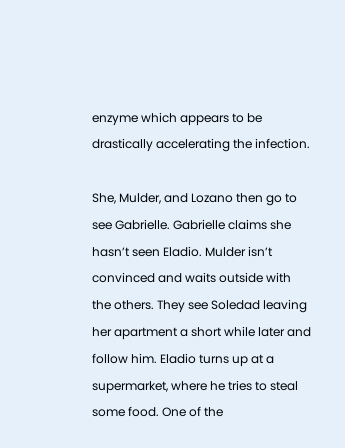enzyme which appears to be drastically accelerating the infection.

She, Mulder, and Lozano then go to see Gabrielle. Gabrielle claims she hasn’t seen Eladio. Mulder isn’t convinced and waits outside with the others. They see Soledad leaving her apartment a short while later and follow him. Eladio turns up at a supermarket, where he tries to steal some food. One of the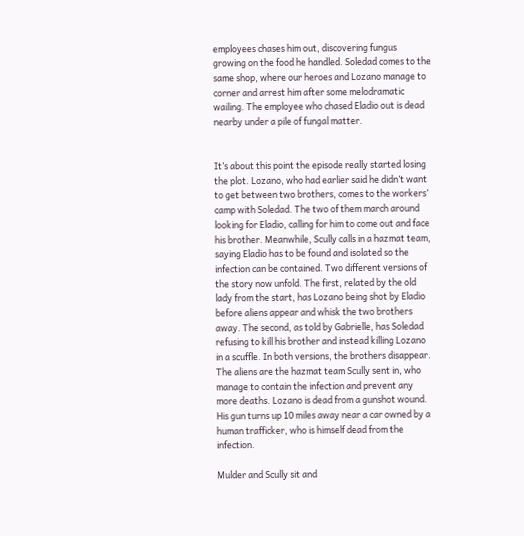employees chases him out, discovering fungus growing on the food he handled. Soledad comes to the same shop, where our heroes and Lozano manage to corner and arrest him after some melodramatic wailing. The employee who chased Eladio out is dead nearby under a pile of fungal matter.


It’s about this point the episode really started losing the plot. Lozano, who had earlier said he didn’t want to get between two brothers, comes to the workers’ camp with Soledad. The two of them march around looking for Eladio, calling for him to come out and face his brother. Meanwhile, Scully calls in a hazmat team, saying Eladio has to be found and isolated so the infection can be contained. Two different versions of the story now unfold. The first, related by the old lady from the start, has Lozano being shot by Eladio before aliens appear and whisk the two brothers away. The second, as told by Gabrielle, has Soledad refusing to kill his brother and instead killing Lozano in a scuffle. In both versions, the brothers disappear. The aliens are the hazmat team Scully sent in, who manage to contain the infection and prevent any more deaths. Lozano is dead from a gunshot wound. His gun turns up 10 miles away near a car owned by a human trafficker, who is himself dead from the infection.

Mulder and Scully sit and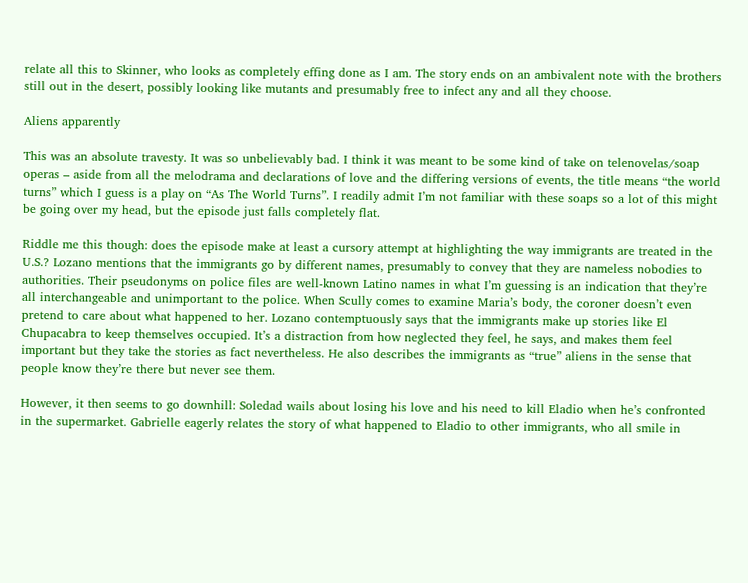relate all this to Skinner, who looks as completely effing done as I am. The story ends on an ambivalent note with the brothers still out in the desert, possibly looking like mutants and presumably free to infect any and all they choose.

Aliens apparently

This was an absolute travesty. It was so unbelievably bad. I think it was meant to be some kind of take on telenovelas/soap operas – aside from all the melodrama and declarations of love and the differing versions of events, the title means “the world turns” which I guess is a play on “As The World Turns”. I readily admit I’m not familiar with these soaps so a lot of this might be going over my head, but the episode just falls completely flat.

Riddle me this though: does the episode make at least a cursory attempt at highlighting the way immigrants are treated in the U.S.? Lozano mentions that the immigrants go by different names, presumably to convey that they are nameless nobodies to authorities. Their pseudonyms on police files are well-known Latino names in what I’m guessing is an indication that they’re all interchangeable and unimportant to the police. When Scully comes to examine Maria’s body, the coroner doesn’t even pretend to care about what happened to her. Lozano contemptuously says that the immigrants make up stories like El Chupacabra to keep themselves occupied. It’s a distraction from how neglected they feel, he says, and makes them feel important but they take the stories as fact nevertheless. He also describes the immigrants as “true” aliens in the sense that people know they’re there but never see them.

However, it then seems to go downhill: Soledad wails about losing his love and his need to kill Eladio when he’s confronted in the supermarket. Gabrielle eagerly relates the story of what happened to Eladio to other immigrants, who all smile in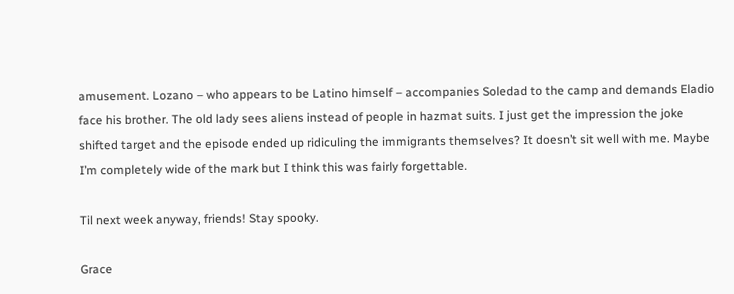amusement. Lozano – who appears to be Latino himself – accompanies Soledad to the camp and demands Eladio face his brother. The old lady sees aliens instead of people in hazmat suits. I just get the impression the joke shifted target and the episode ended up ridiculing the immigrants themselves? It doesn’t sit well with me. Maybe I’m completely wide of the mark but I think this was fairly forgettable.

Til next week anyway, friends! Stay spooky.

Grace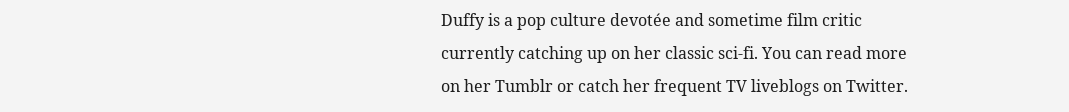Duffy is a pop culture devotée and sometime film critic currently catching up on her classic sci-fi. You can read more on her Tumblr or catch her frequent TV liveblogs on Twitter.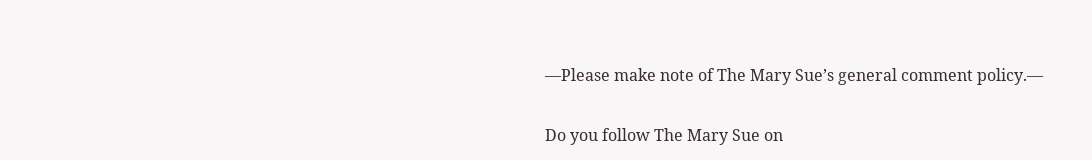—Please make note of The Mary Sue’s general comment policy.—

Do you follow The Mary Sue on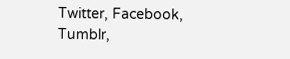Twitter, Facebook, Tumblr,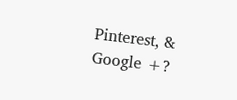Pinterest, & Google +?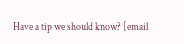Have a tip we should know? [email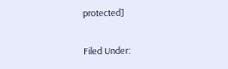protected]

Filed Under: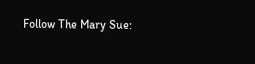Follow The Mary Sue: